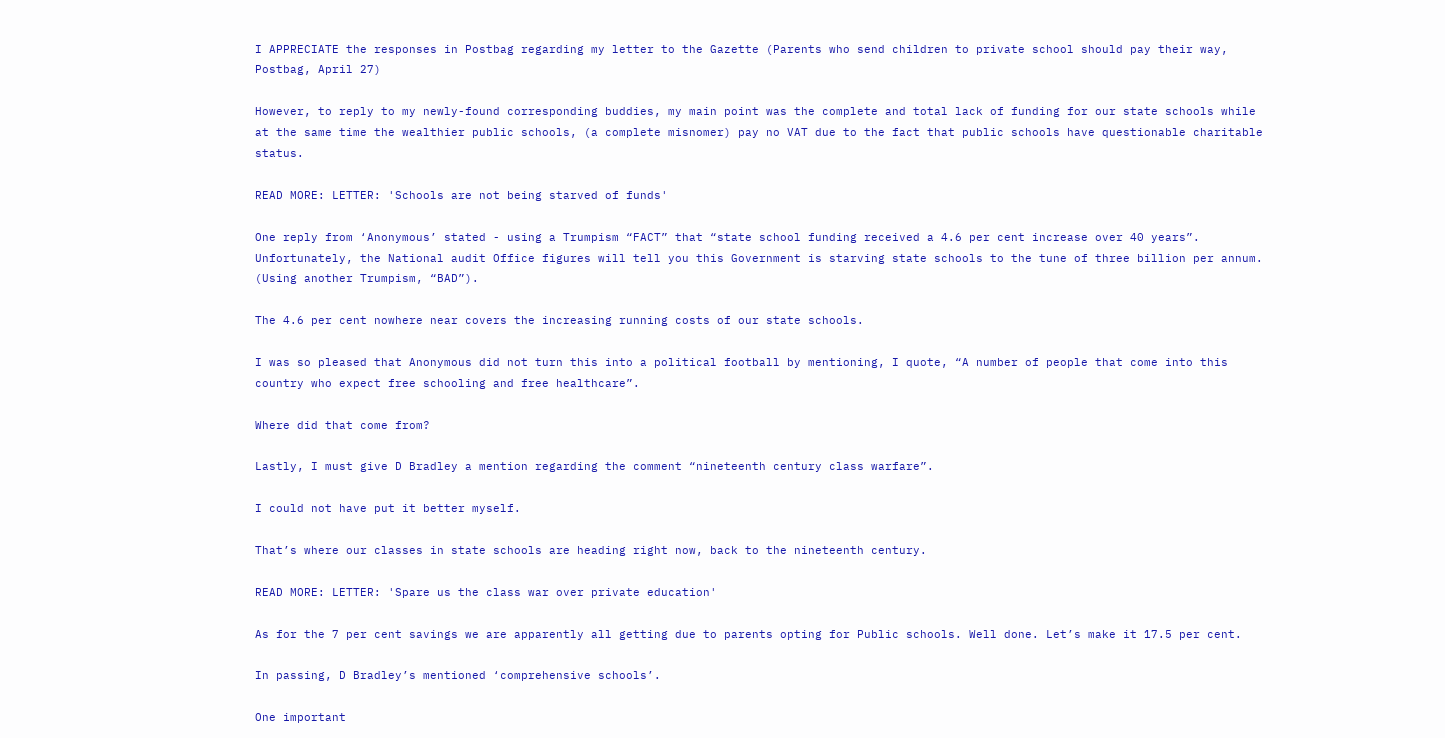I APPRECIATE the responses in Postbag regarding my letter to the Gazette (Parents who send children to private school should pay their way, Postbag, April 27)

However, to reply to my newly-found corresponding buddies, my main point was the complete and total lack of funding for our state schools while at the same time the wealthier public schools, (a complete misnomer) pay no VAT due to the fact that public schools have questionable charitable status.

READ MORE: LETTER: 'Schools are not being starved of funds'

One reply from ‘Anonymous’ stated - using a Trumpism “FACT” that “state school funding received a 4.6 per cent increase over 40 years”.
Unfortunately, the National audit Office figures will tell you this Government is starving state schools to the tune of three billion per annum. (Using another Trumpism, “BAD”).

The 4.6 per cent nowhere near covers the increasing running costs of our state schools.

I was so pleased that Anonymous did not turn this into a political football by mentioning, I quote, “A number of people that come into this country who expect free schooling and free healthcare”.

Where did that come from?

Lastly, I must give D Bradley a mention regarding the comment “nineteenth century class warfare”.

I could not have put it better myself.

That’s where our classes in state schools are heading right now, back to the nineteenth century.

READ MORE: LETTER: 'Spare us the class war over private education'

As for the 7 per cent savings we are apparently all getting due to parents opting for Public schools. Well done. Let’s make it 17.5 per cent.

In passing, D Bradley’s mentioned ‘comprehensive schools’.

One important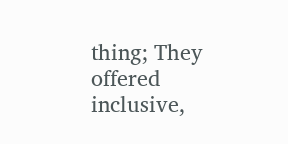thing; They offered inclusive,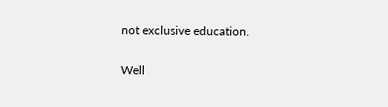not exclusive education.

Well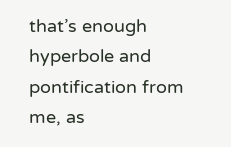that’s enough hyperbole and pontification from me, as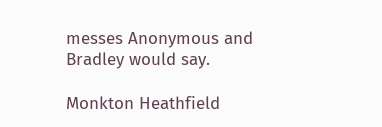messes Anonymous and Bradley would say.

Monkton Heathfield